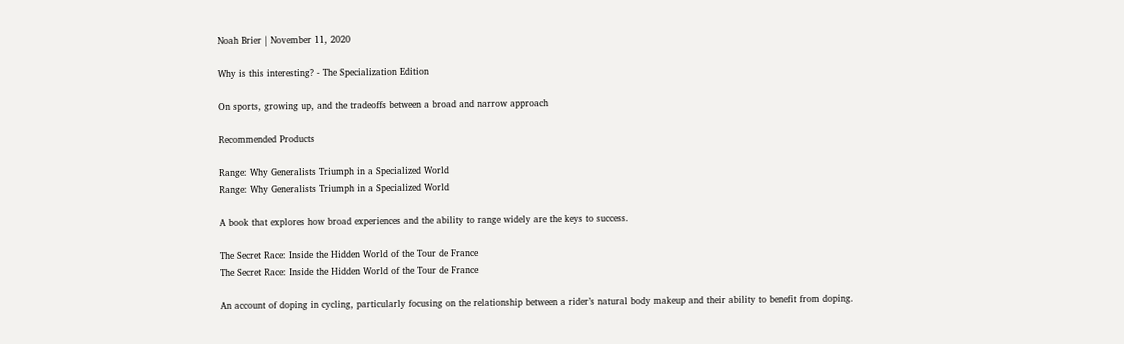Noah Brier | November 11, 2020

Why is this interesting? - The Specialization Edition

On sports, growing up, and the tradeoffs between a broad and narrow approach

Recommended Products

Range: Why Generalists Triumph in a Specialized World
Range: Why Generalists Triumph in a Specialized World

A book that explores how broad experiences and the ability to range widely are the keys to success.

The Secret Race: Inside the Hidden World of the Tour de France
The Secret Race: Inside the Hidden World of the Tour de France

An account of doping in cycling, particularly focusing on the relationship between a rider’s natural body makeup and their ability to benefit from doping.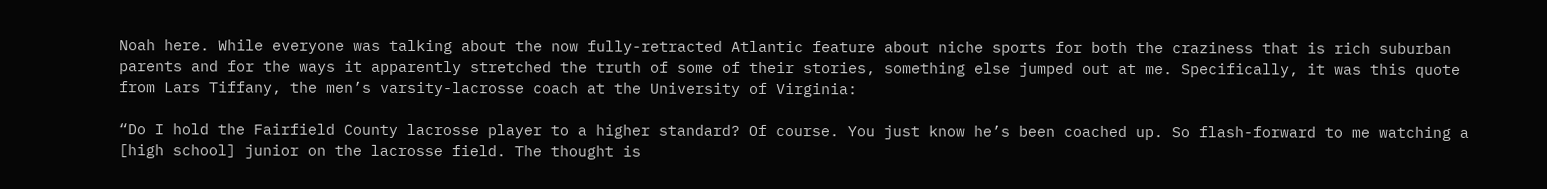Noah here. While everyone was talking about the now fully-retracted Atlantic feature about niche sports for both the craziness that is rich suburban parents and for the ways it apparently stretched the truth of some of their stories, something else jumped out at me. Specifically, it was this quote from Lars Tiffany, the men’s varsity-lacrosse coach at the University of Virginia:

“Do I hold the Fairfield County lacrosse player to a higher standard? Of course. You just know he’s been coached up. So flash-forward to me watching a [high school] junior on the lacrosse field. The thought is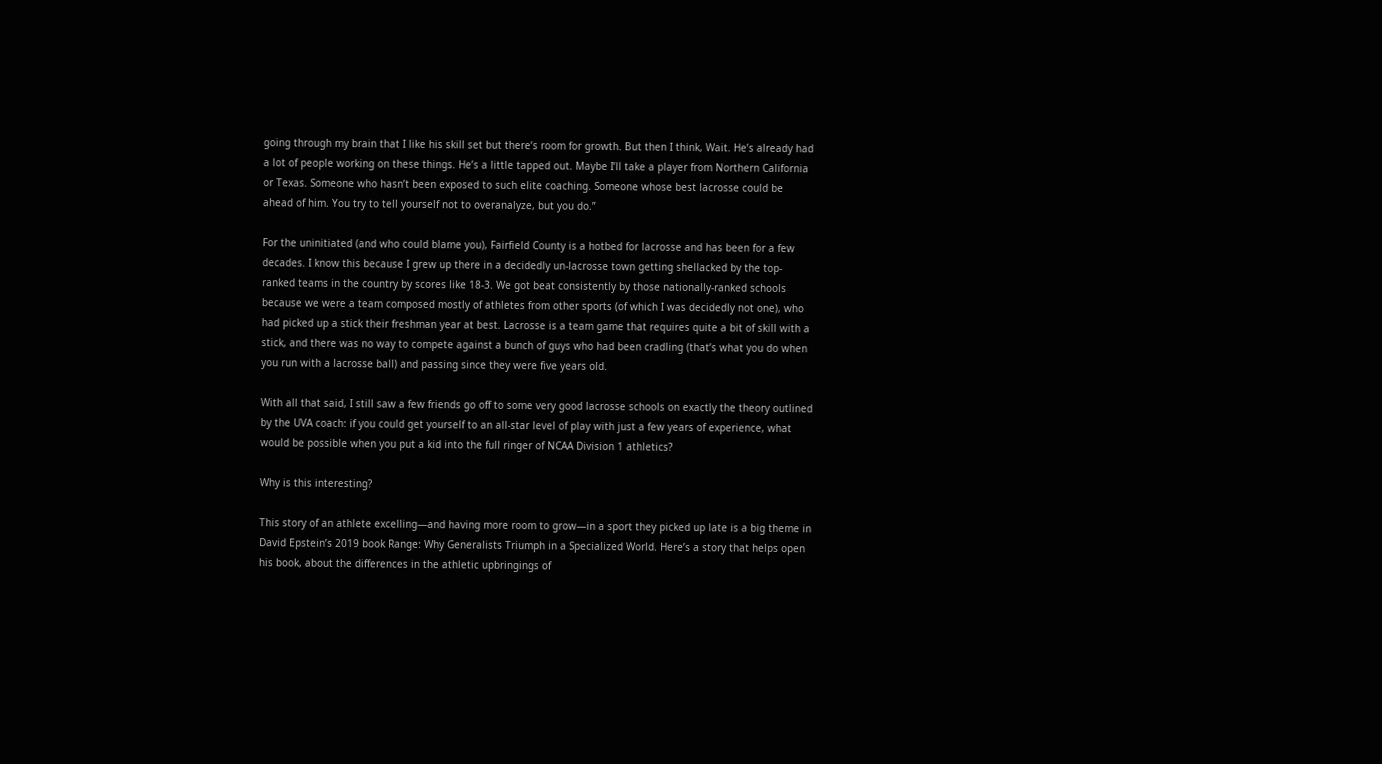going through my brain that I like his skill set but there’s room for growth. But then I think, Wait. He’s already had a lot of people working on these things. He’s a little tapped out. Maybe I’ll take a player from Northern California or Texas. Someone who hasn’t been exposed to such elite coaching. Someone whose best lacrosse could be ahead of him. You try to tell yourself not to overanalyze, but you do.”

For the uninitiated (and who could blame you), Fairfield County is a hotbed for lacrosse and has been for a few decades. I know this because I grew up there in a decidedly un-lacrosse town getting shellacked by the top-ranked teams in the country by scores like 18-3. We got beat consistently by those nationally-ranked schools because we were a team composed mostly of athletes from other sports (of which I was decidedly not one), who had picked up a stick their freshman year at best. Lacrosse is a team game that requires quite a bit of skill with a stick, and there was no way to compete against a bunch of guys who had been cradling (that’s what you do when you run with a lacrosse ball) and passing since they were five years old.

With all that said, I still saw a few friends go off to some very good lacrosse schools on exactly the theory outlined by the UVA coach: if you could get yourself to an all-star level of play with just a few years of experience, what would be possible when you put a kid into the full ringer of NCAA Division 1 athletics?

Why is this interesting?

This story of an athlete excelling—and having more room to grow—in a sport they picked up late is a big theme in David Epstein’s 2019 book Range: Why Generalists Triumph in a Specialized World. Here’s a story that helps open his book, about the differences in the athletic upbringings of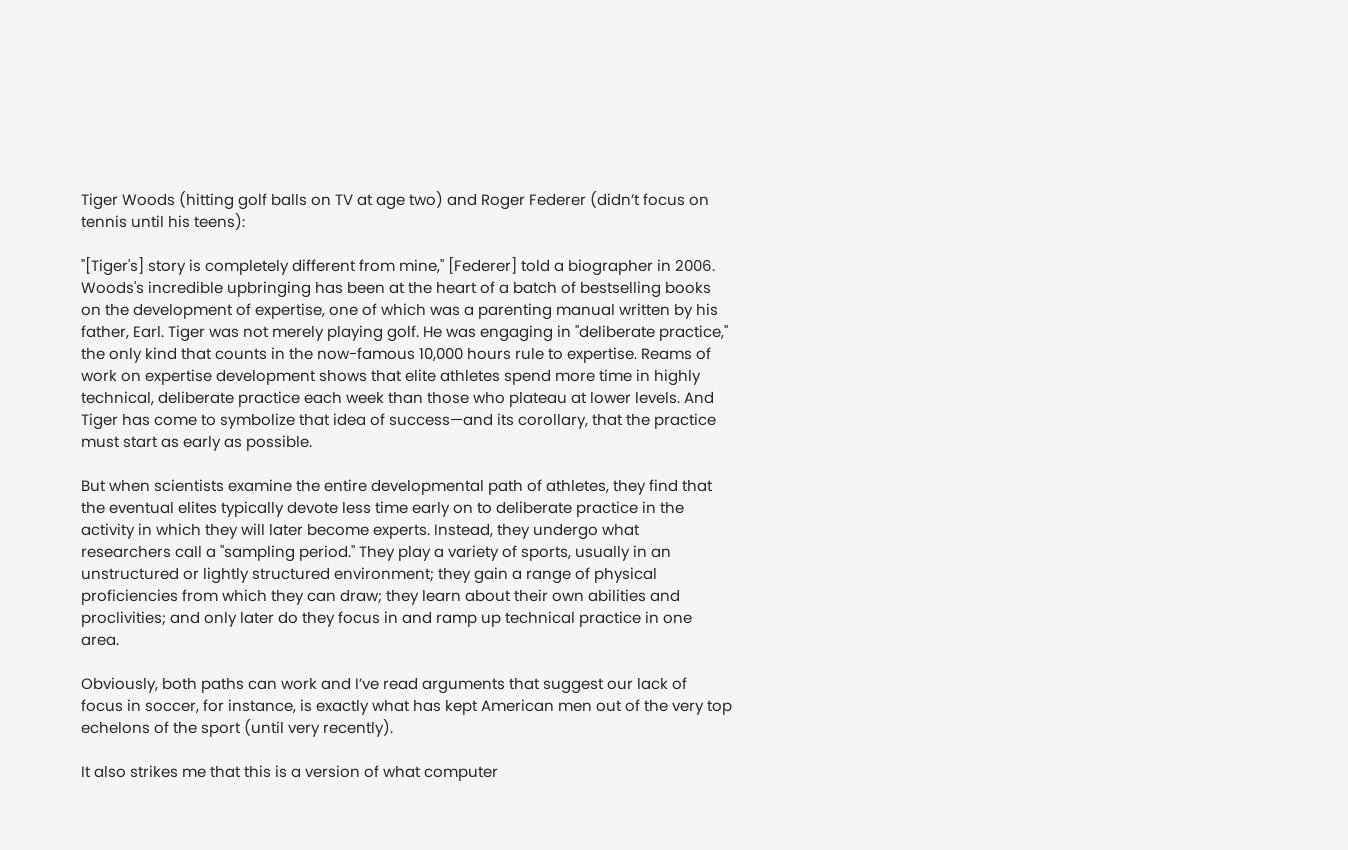Tiger Woods (hitting golf balls on TV at age two) and Roger Federer (didn’t focus on tennis until his teens):

"[Tiger's] story is completely different from mine," [Federer] told a biographer in 2006. Woods's incredible upbringing has been at the heart of a batch of bestselling books on the development of expertise, one of which was a parenting manual written by his father, Earl. Tiger was not merely playing golf. He was engaging in "deliberate practice," the only kind that counts in the now-famous 10,000 hours rule to expertise. Reams of work on expertise development shows that elite athletes spend more time in highly technical, deliberate practice each week than those who plateau at lower levels. And Tiger has come to symbolize that idea of success—and its corollary, that the practice must start as early as possible.

But when scientists examine the entire developmental path of athletes, they find that the eventual elites typically devote less time early on to deliberate practice in the activity in which they will later become experts. Instead, they undergo what researchers call a "sampling period." They play a variety of sports, usually in an unstructured or lightly structured environment; they gain a range of physical proficiencies from which they can draw; they learn about their own abilities and proclivities; and only later do they focus in and ramp up technical practice in one area.

Obviously, both paths can work and I’ve read arguments that suggest our lack of focus in soccer, for instance, is exactly what has kept American men out of the very top echelons of the sport (until very recently).

It also strikes me that this is a version of what computer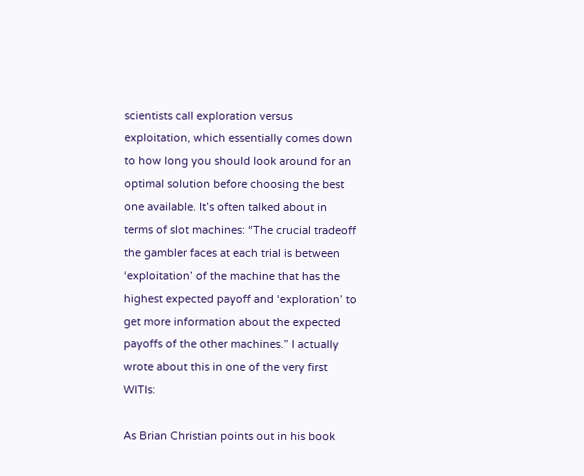scientists call exploration versus exploitation, which essentially comes down to how long you should look around for an optimal solution before choosing the best one available. It’s often talked about in terms of slot machines: “The crucial tradeoff the gambler faces at each trial is between ‘exploitation’ of the machine that has the highest expected payoff and ‘exploration’ to get more information about the expected payoffs of the other machines.” I actually wrote about this in one of the very first WITIs:

As Brian Christian points out in his book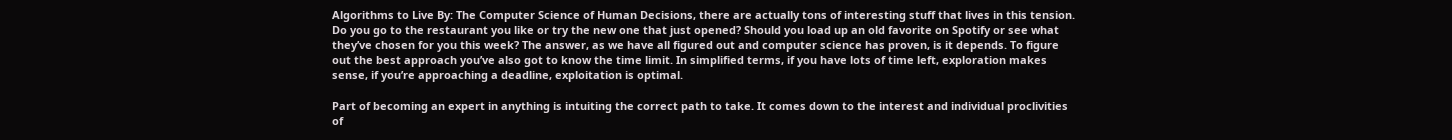Algorithms to Live By: The Computer Science of Human Decisions, there are actually tons of interesting stuff that lives in this tension. Do you go to the restaurant you like or try the new one that just opened? Should you load up an old favorite on Spotify or see what they’ve chosen for you this week? The answer, as we have all figured out and computer science has proven, is it depends. To figure out the best approach you’ve also got to know the time limit. In simplified terms, if you have lots of time left, exploration makes sense, if you’re approaching a deadline, exploitation is optimal.

Part of becoming an expert in anything is intuiting the correct path to take. It comes down to the interest and individual proclivities of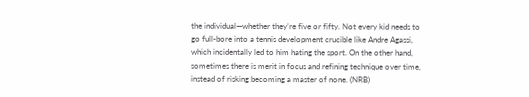the individual—whether they’re five or fifty. Not every kid needs to go full-bore into a tennis development crucible like Andre Agassi, which incidentally led to him hating the sport. On the other hand, sometimes there is merit in focus and refining technique over time, instead of risking becoming a master of none. (NRB)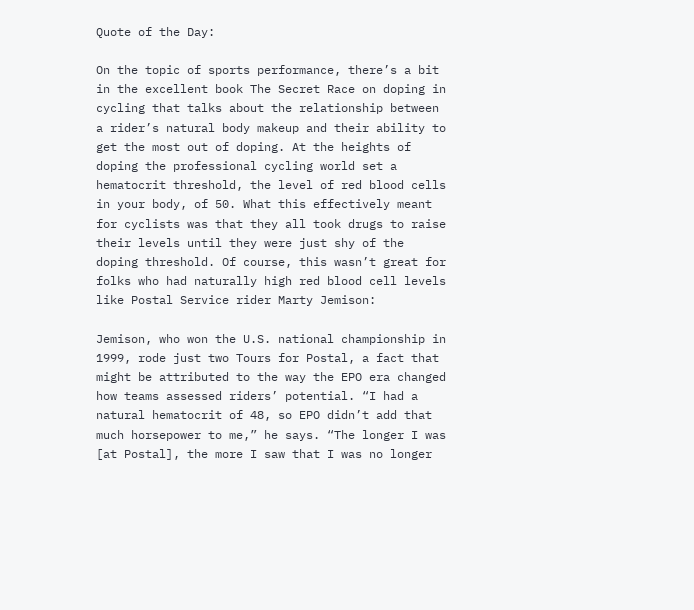Quote of the Day:

On the topic of sports performance, there’s a bit in the excellent book The Secret Race on doping in cycling that talks about the relationship between a rider’s natural body makeup and their ability to get the most out of doping. At the heights of doping the professional cycling world set a hematocrit threshold, the level of red blood cells in your body, of 50. What this effectively meant for cyclists was that they all took drugs to raise their levels until they were just shy of the doping threshold. Of course, this wasn’t great for folks who had naturally high red blood cell levels like Postal Service rider Marty Jemison:

Jemison, who won the U.S. national championship in 1999, rode just two Tours for Postal, a fact that might be attributed to the way the EPO era changed how teams assessed riders’ potential. “I had a natural hematocrit of 48, so EPO didn’t add that much horsepower to me,” he says. “The longer I was [at Postal], the more I saw that I was no longer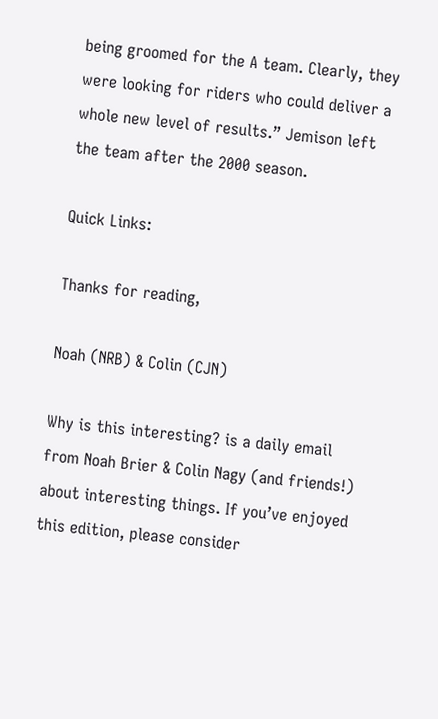being groomed for the A team. Clearly, they were looking for riders who could deliver a whole new level of results.” Jemison left the team after the 2000 season.

Quick Links:

Thanks for reading,

Noah (NRB) & Colin (CJN)

Why is this interesting? is a daily email from Noah Brier & Colin Nagy (and friends!) about interesting things. If you’ve enjoyed this edition, please consider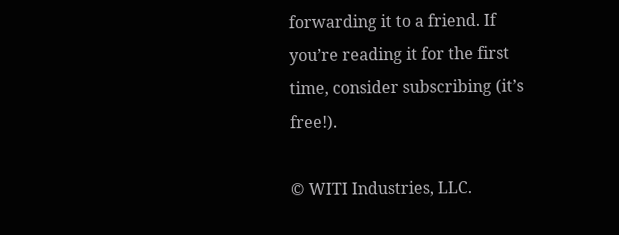forwarding it to a friend. If you’re reading it for the first time, consider subscribing (it’s free!).

© WITI Industries, LLC.